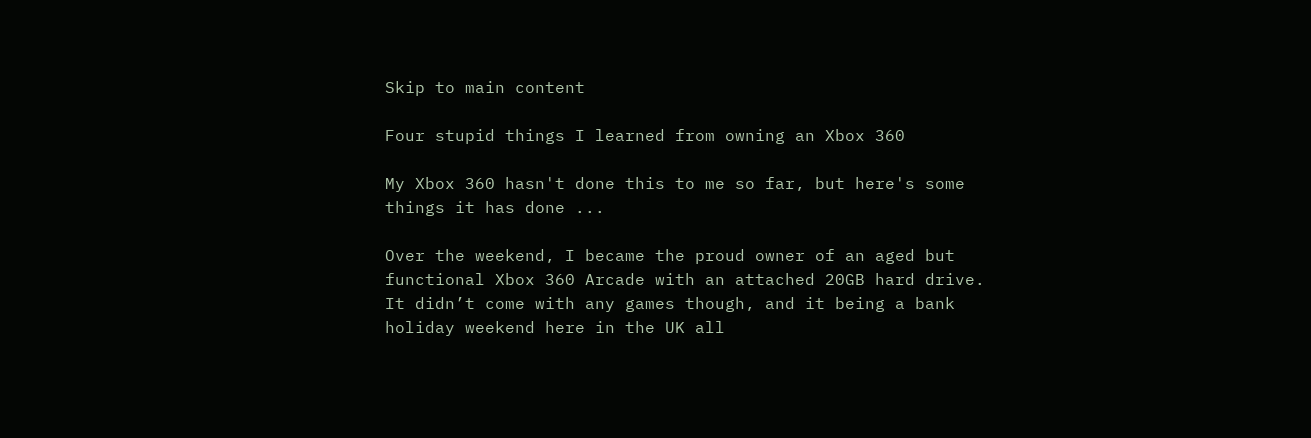Skip to main content

Four stupid things I learned from owning an Xbox 360

My Xbox 360 hasn't done this to me so far, but here's some things it has done ...

Over the weekend, I became the proud owner of an aged but functional Xbox 360 Arcade with an attached 20GB hard drive. It didn’t come with any games though, and it being a bank holiday weekend here in the UK all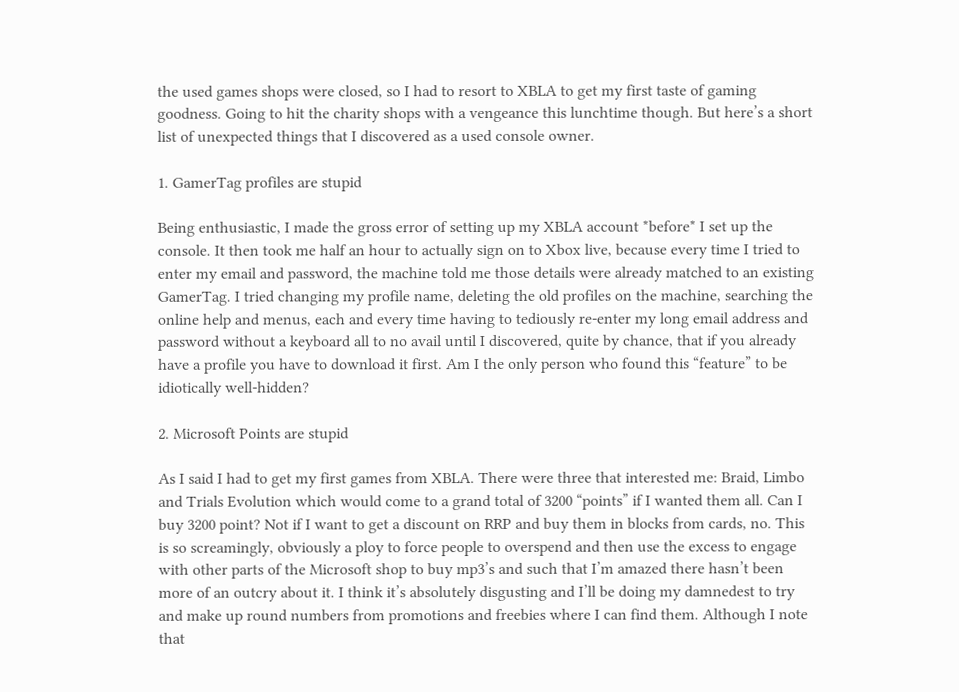the used games shops were closed, so I had to resort to XBLA to get my first taste of gaming goodness. Going to hit the charity shops with a vengeance this lunchtime though. But here’s a short list of unexpected things that I discovered as a used console owner.

1. GamerTag profiles are stupid

Being enthusiastic, I made the gross error of setting up my XBLA account *before* I set up the console. It then took me half an hour to actually sign on to Xbox live, because every time I tried to enter my email and password, the machine told me those details were already matched to an existing GamerTag. I tried changing my profile name, deleting the old profiles on the machine, searching the online help and menus, each and every time having to tediously re-enter my long email address and password without a keyboard all to no avail until I discovered, quite by chance, that if you already have a profile you have to download it first. Am I the only person who found this “feature” to be idiotically well-hidden?

2. Microsoft Points are stupid

As I said I had to get my first games from XBLA. There were three that interested me: Braid, Limbo and Trials Evolution which would come to a grand total of 3200 “points” if I wanted them all. Can I buy 3200 point? Not if I want to get a discount on RRP and buy them in blocks from cards, no. This is so screamingly, obviously a ploy to force people to overspend and then use the excess to engage with other parts of the Microsoft shop to buy mp3’s and such that I’m amazed there hasn’t been more of an outcry about it. I think it’s absolutely disgusting and I’ll be doing my damnedest to try and make up round numbers from promotions and freebies where I can find them. Although I note that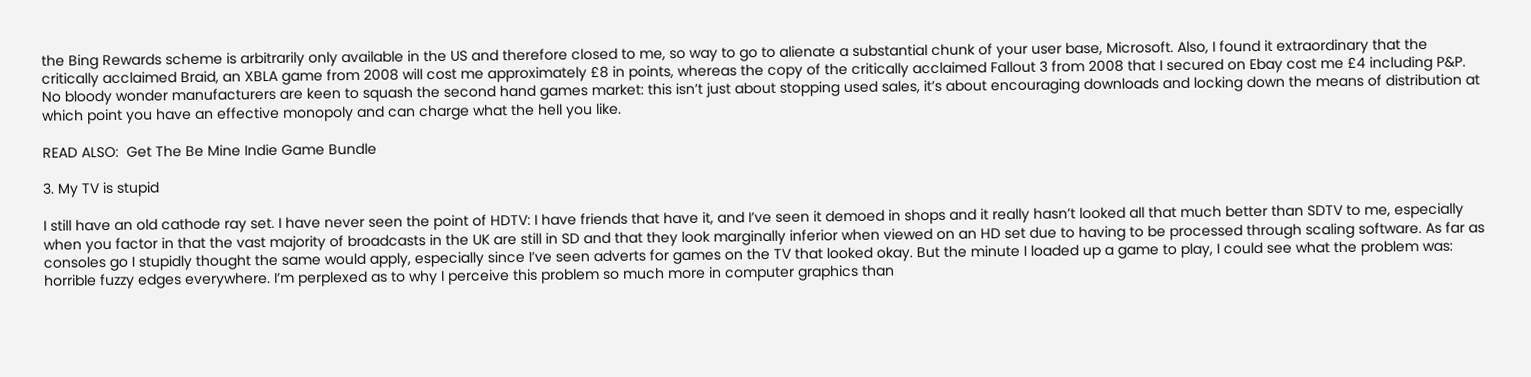the Bing Rewards scheme is arbitrarily only available in the US and therefore closed to me, so way to go to alienate a substantial chunk of your user base, Microsoft. Also, I found it extraordinary that the critically acclaimed Braid, an XBLA game from 2008 will cost me approximately £8 in points, whereas the copy of the critically acclaimed Fallout 3 from 2008 that I secured on Ebay cost me £4 including P&P. No bloody wonder manufacturers are keen to squash the second hand games market: this isn’t just about stopping used sales, it’s about encouraging downloads and locking down the means of distribution at which point you have an effective monopoly and can charge what the hell you like.

READ ALSO:  Get The Be Mine Indie Game Bundle

3. My TV is stupid

I still have an old cathode ray set. I have never seen the point of HDTV: I have friends that have it, and I’ve seen it demoed in shops and it really hasn’t looked all that much better than SDTV to me, especially when you factor in that the vast majority of broadcasts in the UK are still in SD and that they look marginally inferior when viewed on an HD set due to having to be processed through scaling software. As far as consoles go I stupidly thought the same would apply, especially since I’ve seen adverts for games on the TV that looked okay. But the minute I loaded up a game to play, I could see what the problem was: horrible fuzzy edges everywhere. I’m perplexed as to why I perceive this problem so much more in computer graphics than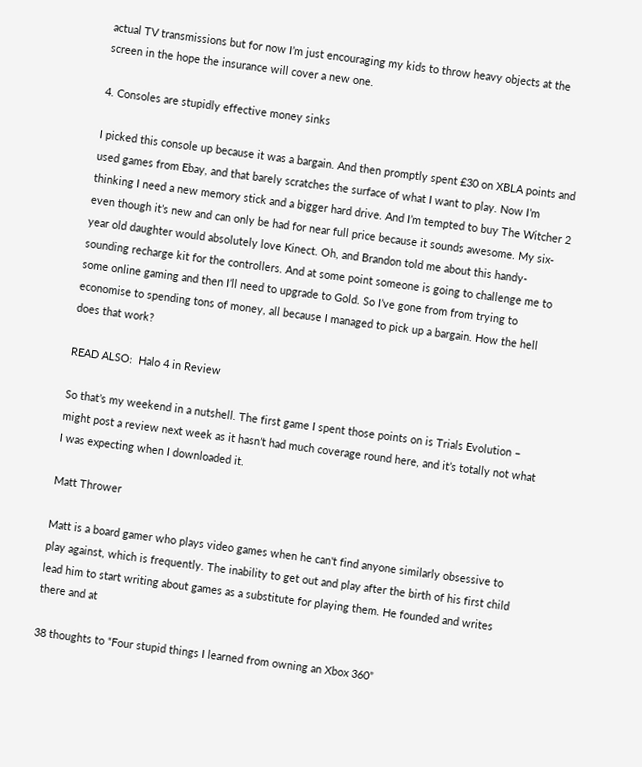actual TV transmissions but for now I’m just encouraging my kids to throw heavy objects at the screen in the hope the insurance will cover a new one.

4. Consoles are stupidly effective money sinks

I picked this console up because it was a bargain. And then promptly spent £30 on XBLA points and used games from Ebay, and that barely scratches the surface of what I want to play. Now I’m thinking I need a new memory stick and a bigger hard drive. And I’m tempted to buy The Witcher 2 even though it’s new and can only be had for near full price because it sounds awesome. My six-year old daughter would absolutely love Kinect. Oh, and Brandon told me about this handy-sounding recharge kit for the controllers. And at some point someone is going to challenge me to some online gaming and then I’ll need to upgrade to Gold. So I’ve gone from from trying to economise to spending tons of money, all because I managed to pick up a bargain. How the hell does that work?

READ ALSO:  Halo 4 in Review

So that’s my weekend in a nutshell. The first game I spent those points on is Trials Evolution – might post a review next week as it hasn’t had much coverage round here, and it’s totally not what I was expecting when I downloaded it.

Matt Thrower

Matt is a board gamer who plays video games when he can't find anyone similarly obsessive to play against, which is frequently. The inability to get out and play after the birth of his first child lead him to start writing about games as a substitute for playing them. He founded and writes there and at

38 thoughts to “Four stupid things I learned from owning an Xbox 360”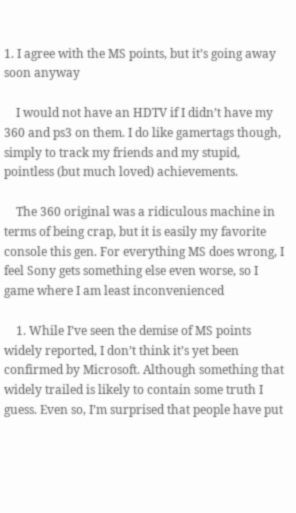1. I agree with the MS points, but it’s going away soon anyway

    I would not have an HDTV if I didn’t have my 360 and ps3 on them. I do like gamertags though, simply to track my friends and my stupid, pointless (but much loved) achievements.

    The 360 original was a ridiculous machine in terms of being crap, but it is easily my favorite console this gen. For everything MS does wrong, I feel Sony gets something else even worse, so I game where I am least inconvenienced

    1. While I’ve seen the demise of MS points widely reported, I don’t think it’s yet been confirmed by Microsoft. Although something that widely trailed is likely to contain some truth I guess. Even so, I’m surprised that people have put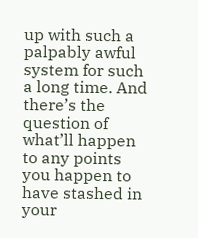up with such a palpably awful system for such a long time. And there’s the question of what’ll happen to any points you happen to have stashed in your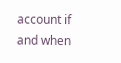account if and when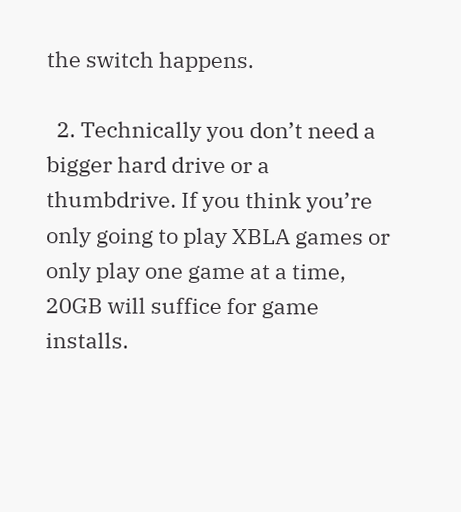the switch happens.

  2. Technically you don’t need a bigger hard drive or a thumbdrive. If you think you’re only going to play XBLA games or only play one game at a time, 20GB will suffice for game installs.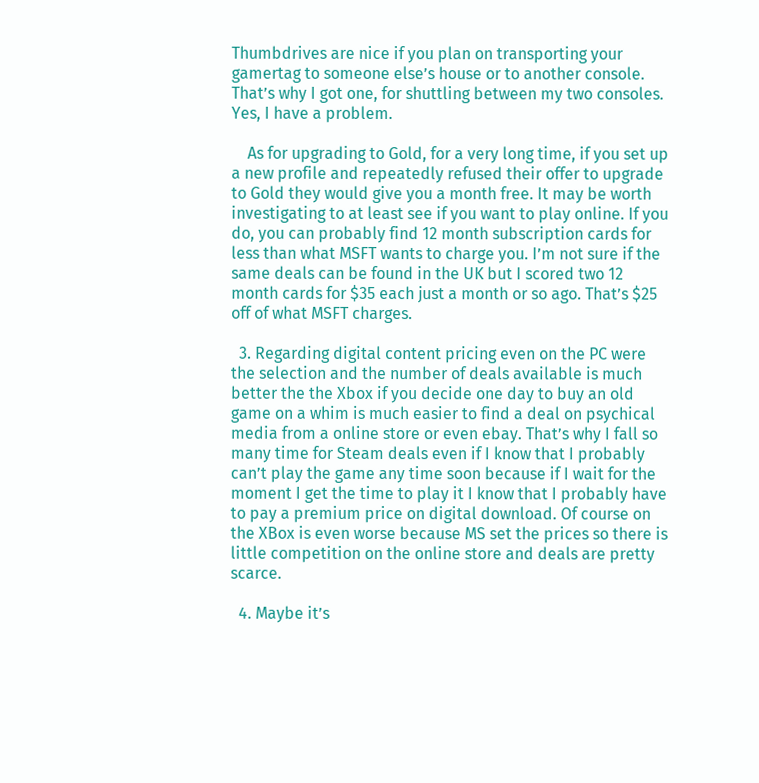Thumbdrives are nice if you plan on transporting your gamertag to someone else’s house or to another console. That’s why I got one, for shuttling between my two consoles. Yes, I have a problem.

    As for upgrading to Gold, for a very long time, if you set up a new profile and repeatedly refused their offer to upgrade to Gold they would give you a month free. It may be worth investigating to at least see if you want to play online. If you do, you can probably find 12 month subscription cards for less than what MSFT wants to charge you. I’m not sure if the same deals can be found in the UK but I scored two 12 month cards for $35 each just a month or so ago. That’s $25 off of what MSFT charges.

  3. Regarding digital content pricing even on the PC were the selection and the number of deals available is much better the the Xbox if you decide one day to buy an old game on a whim is much easier to find a deal on psychical media from a online store or even ebay. That’s why I fall so many time for Steam deals even if I know that I probably can’t play the game any time soon because if I wait for the moment I get the time to play it I know that I probably have to pay a premium price on digital download. Of course on the XBox is even worse because MS set the prices so there is little competition on the online store and deals are pretty scarce.

  4. Maybe it’s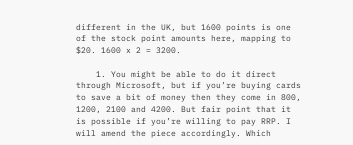different in the UK, but 1600 points is one of the stock point amounts here, mapping to $20. 1600 x 2 = 3200.

    1. You might be able to do it direct through Microsoft, but if you’re buying cards to save a bit of money then they come in 800, 1200, 2100 and 4200. But fair point that it is possible if you’re willing to pay RRP. I will amend the piece accordingly. Which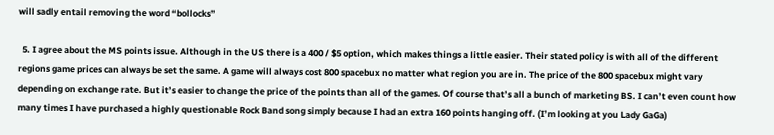will sadly entail removing the word “bollocks”

  5. I agree about the MS points issue. Although in the US there is a 400 / $5 option, which makes things a little easier. Their stated policy is with all of the different regions game prices can always be set the same. A game will always cost 800 spacebux no matter what region you are in. The price of the 800 spacebux might vary depending on exchange rate. But it’s easier to change the price of the points than all of the games. Of course that’s all a bunch of marketing BS. I can’t even count how many times I have purchased a highly questionable Rock Band song simply because I had an extra 160 points hanging off. (I’m looking at you Lady GaGa)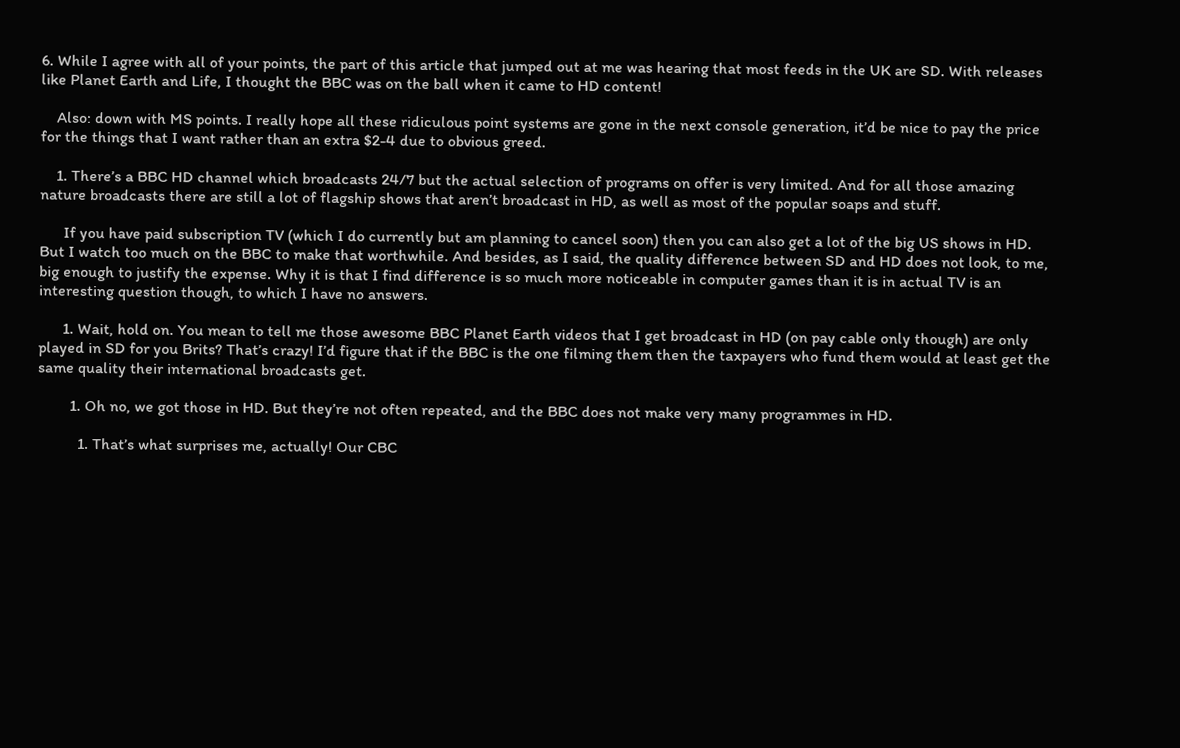6. While I agree with all of your points, the part of this article that jumped out at me was hearing that most feeds in the UK are SD. With releases like Planet Earth and Life, I thought the BBC was on the ball when it came to HD content!

    Also: down with MS points. I really hope all these ridiculous point systems are gone in the next console generation, it’d be nice to pay the price for the things that I want rather than an extra $2-4 due to obvious greed.

    1. There’s a BBC HD channel which broadcasts 24/7 but the actual selection of programs on offer is very limited. And for all those amazing nature broadcasts there are still a lot of flagship shows that aren’t broadcast in HD, as well as most of the popular soaps and stuff.

      If you have paid subscription TV (which I do currently but am planning to cancel soon) then you can also get a lot of the big US shows in HD. But I watch too much on the BBC to make that worthwhile. And besides, as I said, the quality difference between SD and HD does not look, to me, big enough to justify the expense. Why it is that I find difference is so much more noticeable in computer games than it is in actual TV is an interesting question though, to which I have no answers.

      1. Wait, hold on. You mean to tell me those awesome BBC Planet Earth videos that I get broadcast in HD (on pay cable only though) are only played in SD for you Brits? That’s crazy! I’d figure that if the BBC is the one filming them then the taxpayers who fund them would at least get the same quality their international broadcasts get.

        1. Oh no, we got those in HD. But they’re not often repeated, and the BBC does not make very many programmes in HD.

          1. That’s what surprises me, actually! Our CBC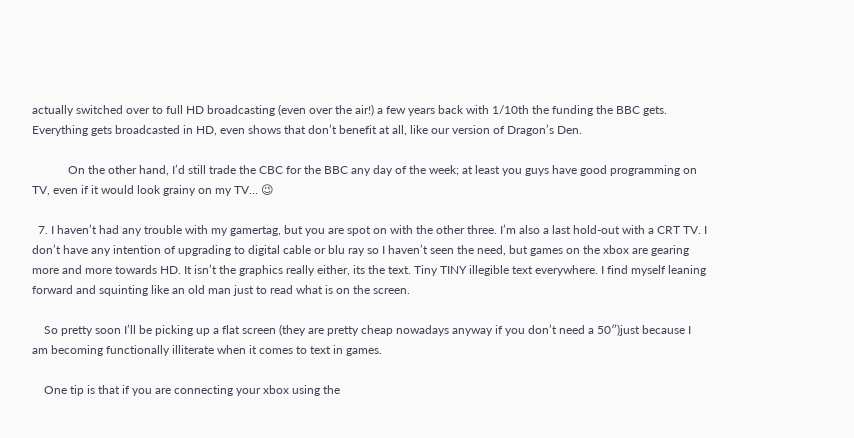actually switched over to full HD broadcasting (even over the air!) a few years back with 1/10th the funding the BBC gets. Everything gets broadcasted in HD, even shows that don’t benefit at all, like our version of Dragon’s Den.

            On the other hand, I’d still trade the CBC for the BBC any day of the week; at least you guys have good programming on TV, even if it would look grainy on my TV… 😉

  7. I haven’t had any trouble with my gamertag, but you are spot on with the other three. I’m also a last hold-out with a CRT TV. I don’t have any intention of upgrading to digital cable or blu ray so I haven’t seen the need, but games on the xbox are gearing more and more towards HD. It isn’t the graphics really either, its the text. Tiny TINY illegible text everywhere. I find myself leaning forward and squinting like an old man just to read what is on the screen.

    So pretty soon I’ll be picking up a flat screen (they are pretty cheap nowadays anyway if you don’t need a 50″)just because I am becoming functionally illiterate when it comes to text in games.

    One tip is that if you are connecting your xbox using the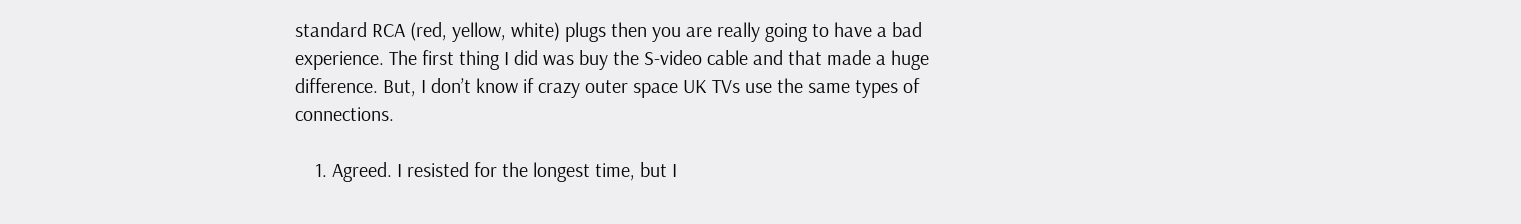standard RCA (red, yellow, white) plugs then you are really going to have a bad experience. The first thing I did was buy the S-video cable and that made a huge difference. But, I don’t know if crazy outer space UK TVs use the same types of connections.

    1. Agreed. I resisted for the longest time, but I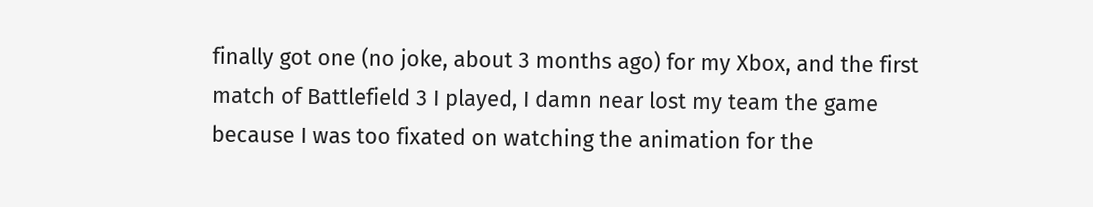finally got one (no joke, about 3 months ago) for my Xbox, and the first match of Battlefield 3 I played, I damn near lost my team the game because I was too fixated on watching the animation for the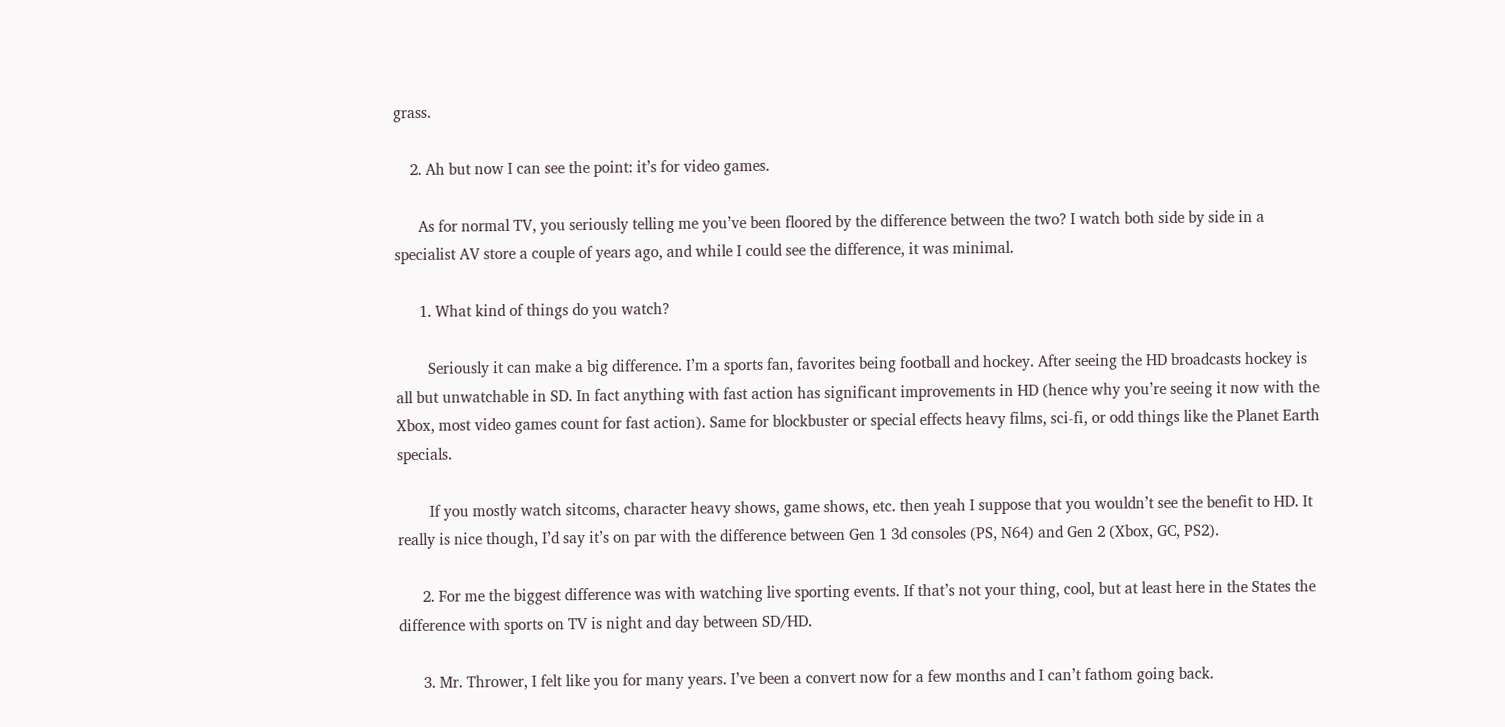grass.

    2. Ah but now I can see the point: it’s for video games.

      As for normal TV, you seriously telling me you’ve been floored by the difference between the two? I watch both side by side in a specialist AV store a couple of years ago, and while I could see the difference, it was minimal.

      1. What kind of things do you watch?

        Seriously it can make a big difference. I’m a sports fan, favorites being football and hockey. After seeing the HD broadcasts hockey is all but unwatchable in SD. In fact anything with fast action has significant improvements in HD (hence why you’re seeing it now with the Xbox, most video games count for fast action). Same for blockbuster or special effects heavy films, sci-fi, or odd things like the Planet Earth specials.

        If you mostly watch sitcoms, character heavy shows, game shows, etc. then yeah I suppose that you wouldn’t see the benefit to HD. It really is nice though, I’d say it’s on par with the difference between Gen 1 3d consoles (PS, N64) and Gen 2 (Xbox, GC, PS2).

      2. For me the biggest difference was with watching live sporting events. If that’s not your thing, cool, but at least here in the States the difference with sports on TV is night and day between SD/HD.

      3. Mr. Thrower, I felt like you for many years. I’ve been a convert now for a few months and I can’t fathom going back.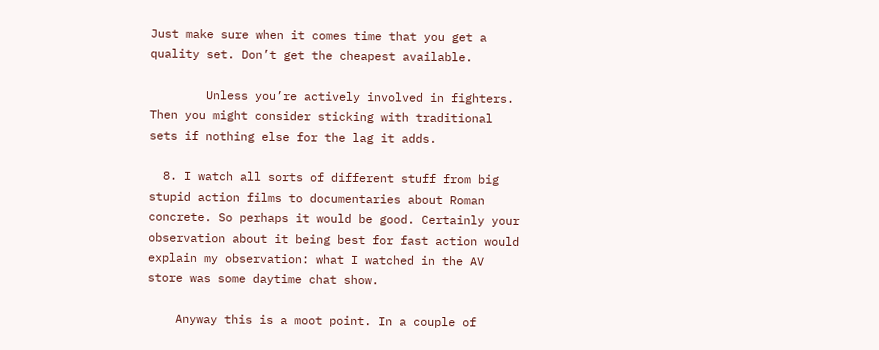Just make sure when it comes time that you get a quality set. Don’t get the cheapest available.

        Unless you’re actively involved in fighters. Then you might consider sticking with traditional sets if nothing else for the lag it adds.

  8. I watch all sorts of different stuff from big stupid action films to documentaries about Roman concrete. So perhaps it would be good. Certainly your observation about it being best for fast action would explain my observation: what I watched in the AV store was some daytime chat show.

    Anyway this is a moot point. In a couple of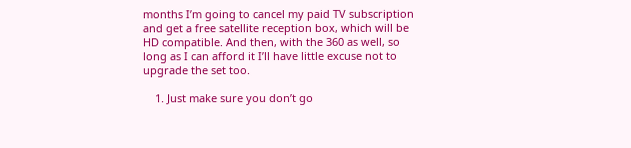months I’m going to cancel my paid TV subscription and get a free satellite reception box, which will be HD compatible. And then, with the 360 as well, so long as I can afford it I’ll have little excuse not to upgrade the set too.

    1. Just make sure you don’t go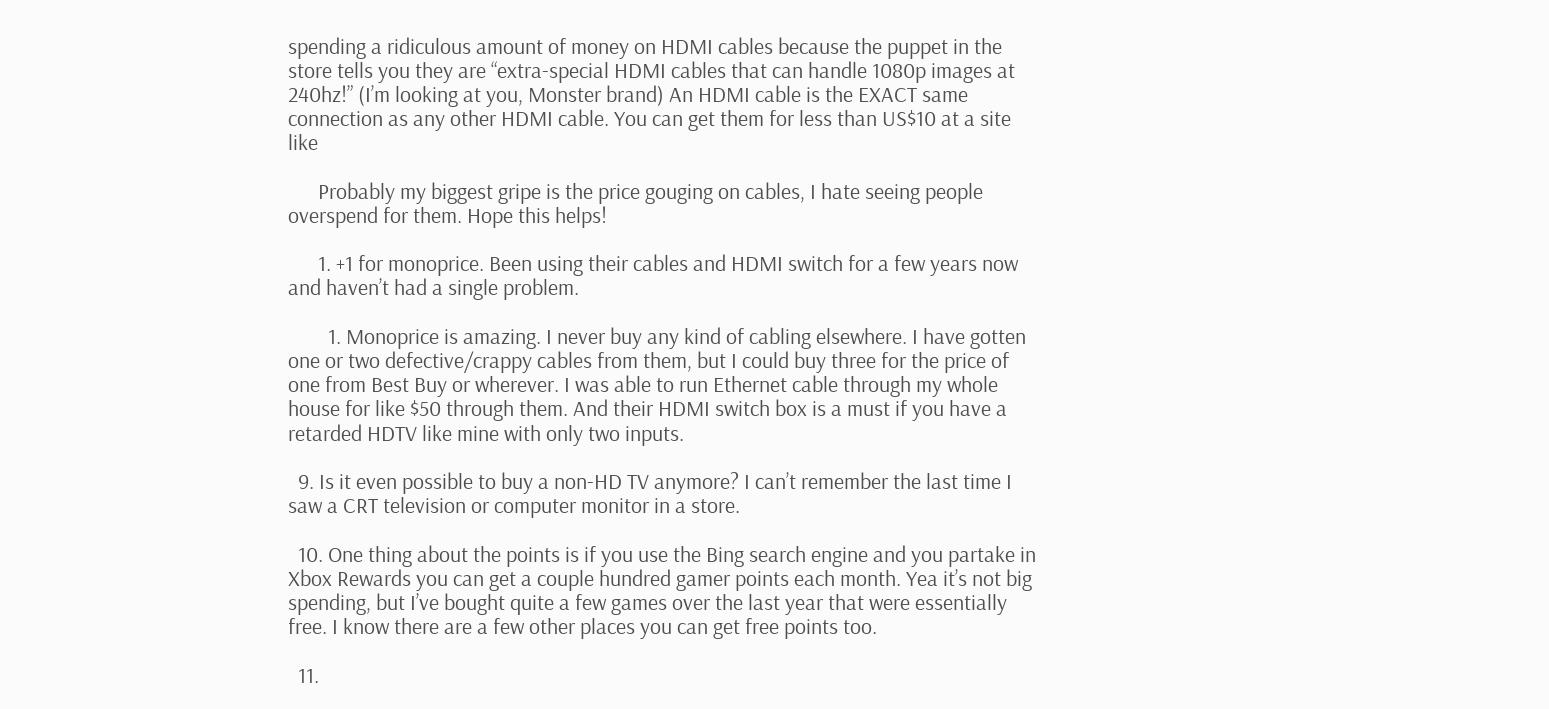spending a ridiculous amount of money on HDMI cables because the puppet in the store tells you they are “extra-special HDMI cables that can handle 1080p images at 240hz!” (I’m looking at you, Monster brand) An HDMI cable is the EXACT same connection as any other HDMI cable. You can get them for less than US$10 at a site like

      Probably my biggest gripe is the price gouging on cables, I hate seeing people overspend for them. Hope this helps!

      1. +1 for monoprice. Been using their cables and HDMI switch for a few years now and haven’t had a single problem.

        1. Monoprice is amazing. I never buy any kind of cabling elsewhere. I have gotten one or two defective/crappy cables from them, but I could buy three for the price of one from Best Buy or wherever. I was able to run Ethernet cable through my whole house for like $50 through them. And their HDMI switch box is a must if you have a retarded HDTV like mine with only two inputs.

  9. Is it even possible to buy a non-HD TV anymore? I can’t remember the last time I saw a CRT television or computer monitor in a store.

  10. One thing about the points is if you use the Bing search engine and you partake in Xbox Rewards you can get a couple hundred gamer points each month. Yea it’s not big spending, but I’ve bought quite a few games over the last year that were essentially free. I know there are a few other places you can get free points too.

  11.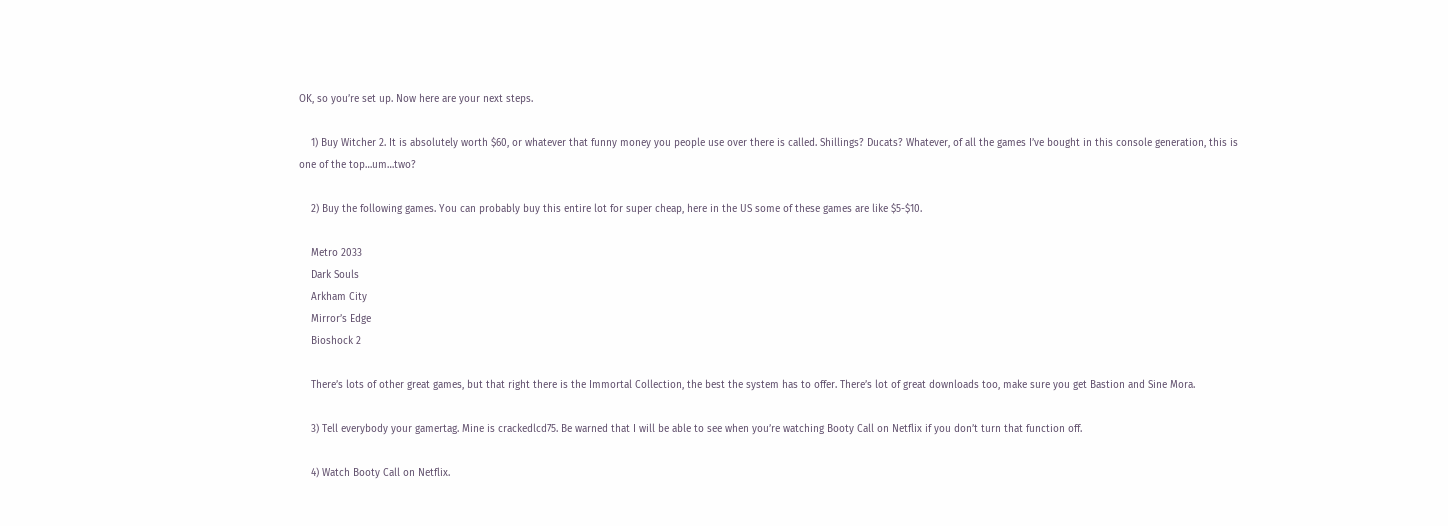OK, so you’re set up. Now here are your next steps.

    1) Buy Witcher 2. It is absolutely worth $60, or whatever that funny money you people use over there is called. Shillings? Ducats? Whatever, of all the games I’ve bought in this console generation, this is one of the top…um…two?

    2) Buy the following games. You can probably buy this entire lot for super cheap, here in the US some of these games are like $5-$10.

    Metro 2033
    Dark Souls
    Arkham City
    Mirror’s Edge
    Bioshock 2

    There’s lots of other great games, but that right there is the Immortal Collection, the best the system has to offer. There’s lot of great downloads too, make sure you get Bastion and Sine Mora.

    3) Tell everybody your gamertag. Mine is crackedlcd75. Be warned that I will be able to see when you’re watching Booty Call on Netflix if you don’t turn that function off.

    4) Watch Booty Call on Netflix.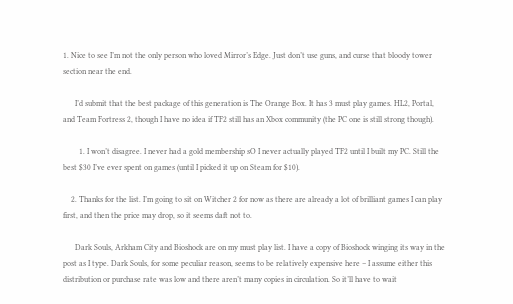1. Nice to see I’m not the only person who loved Mirror’s Edge. Just don’t use guns, and curse that bloody tower section near the end.

      I’d submit that the best package of this generation is The Orange Box. It has 3 must play games. HL2, Portal, and Team Fortress 2, though I have no idea if TF2 still has an Xbox community (the PC one is still strong though).

        1. I won’t disagree. I never had a gold membership sO I never actually played TF2 until I built my PC. Still the best $30 I’ve ever spent on games (until I picked it up on Steam for $10).

    2. Thanks for the list. I’m going to sit on Witcher 2 for now as there are already a lot of brilliant games I can play first, and then the price may drop, so it seems daft not to.

      Dark Souls, Arkham City and Bioshock are on my must play list. I have a copy of Bioshock winging its way in the post as I type. Dark Souls, for some peculiar reason, seems to be relatively expensive here – I assume either this distribution or purchase rate was low and there aren’t many copies in circulation. So it’ll have to wait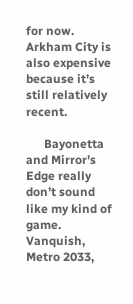for now. Arkham City is also expensive because it’s still relatively recent.

      Bayonetta and Mirror’s Edge really don’t sound like my kind of game. Vanquish, Metro 2033,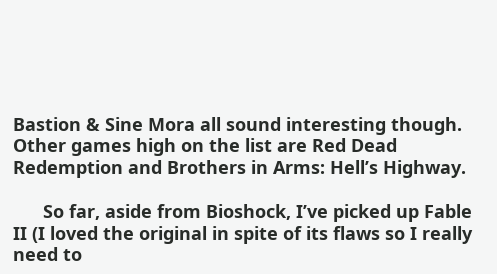Bastion & Sine Mora all sound interesting though. Other games high on the list are Red Dead Redemption and Brothers in Arms: Hell’s Highway.

      So far, aside from Bioshock, I’ve picked up Fable II (I loved the original in spite of its flaws so I really need to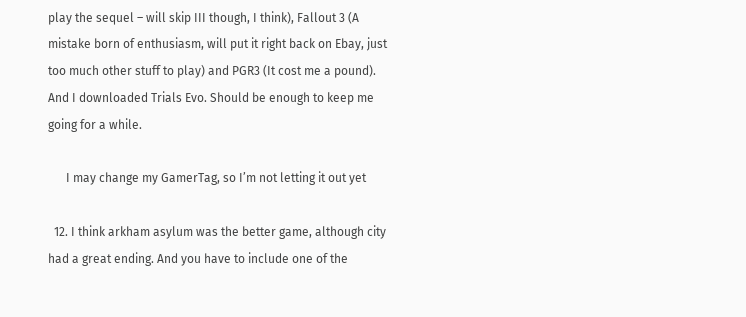play the sequel – will skip III though, I think), Fallout 3 (A mistake born of enthusiasm, will put it right back on Ebay, just too much other stuff to play) and PGR3 (It cost me a pound). And I downloaded Trials Evo. Should be enough to keep me going for a while.

      I may change my GamerTag, so I’m not letting it out yet

  12. I think arkham asylum was the better game, although city had a great ending. And you have to include one of the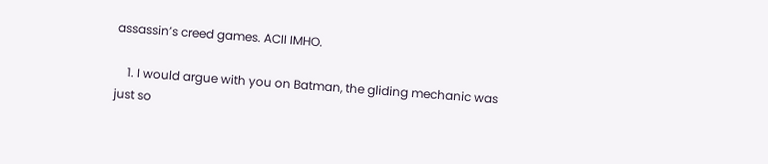assassin’s creed games. ACII IMHO.

    1. I would argue with you on Batman, the gliding mechanic was just so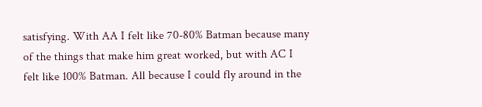satisfying. With AA I felt like 70-80% Batman because many of the things that make him great worked, but with AC I felt like 100% Batman. All because I could fly around in the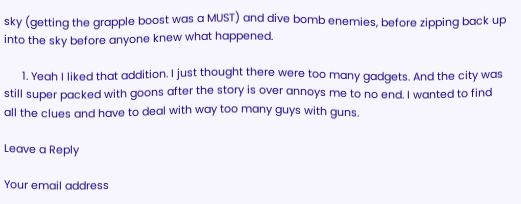sky (getting the grapple boost was a MUST) and dive bomb enemies, before zipping back up into the sky before anyone knew what happened.

      1. Yeah I liked that addition. I just thought there were too many gadgets. And the city was still super packed with goons after the story is over annoys me to no end. I wanted to find all the clues and have to deal with way too many guys with guns.

Leave a Reply

Your email address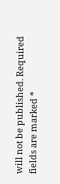will not be published. Required fields are marked *